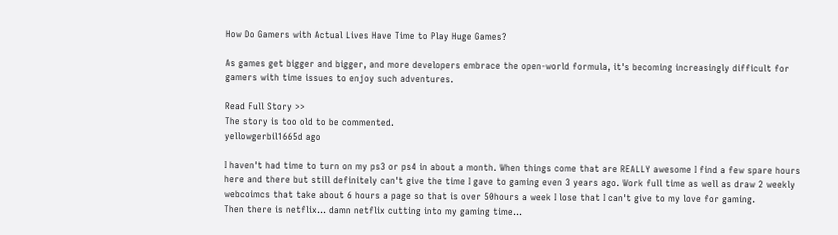How Do Gamers with Actual Lives Have Time to Play Huge Games?

As games get bigger and bigger, and more developers embrace the open-world formula, it's becoming increasingly difficult for gamers with time issues to enjoy such adventures.

Read Full Story >>
The story is too old to be commented.
yellowgerbil1665d ago

I haven't had time to turn on my ps3 or ps4 in about a month. When things come that are REALLY awesome I find a few spare hours here and there but still definitely can't give the time I gave to gaming even 3 years ago. Work full time as well as draw 2 weekly webcoimcs that take about 6 hours a page so that is over 50hours a week I lose that I can't give to my love for gaming.
Then there is netflix... damn netflix cutting into my gaming time...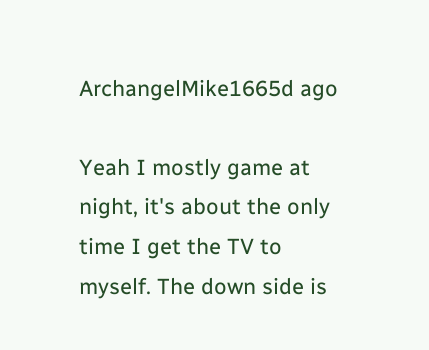ArchangelMike1665d ago

Yeah I mostly game at night, it's about the only time I get the TV to myself. The down side is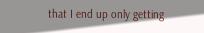that I end up only getting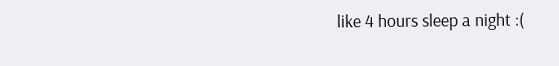like 4 hours sleep a night :(